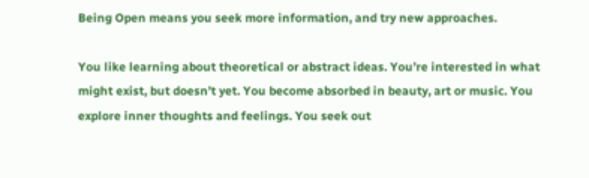Being Open means you seek more information, and try new approaches.

You like learning about theoretical or abstract ideas. You’re interested in what might exist, but doesn’t yet. You become absorbed in beauty, art or music. You explore inner thoughts and feelings. You seek out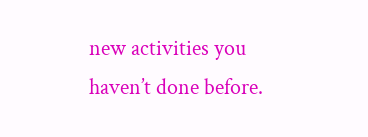new activities you haven’t done before.